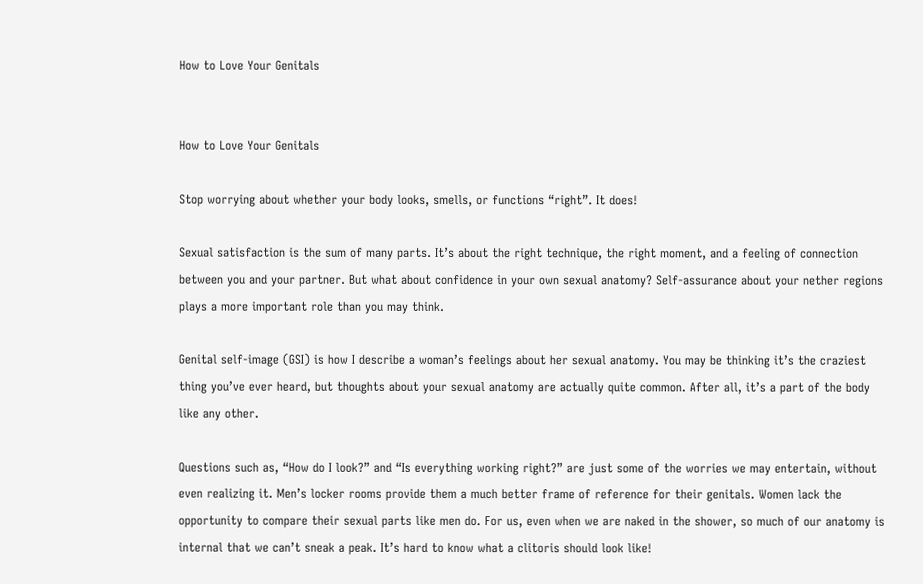How to Love Your Genitals


How to Love Your Genitals

Stop worrying about whether your body looks, smells, or functions “right”. It does!

Sexual satisfaction is the sum of many parts. It’s about the right technique, the right moment, and a feeling of connection between you and your partner. But what about confidence in your own sexual anatomy? Self-assurance about your nether regions plays a more important role than you may think.

Genital self-image (GSI) is how I describe a woman’s feelings about her sexual anatomy. You may be thinking it’s the craziest thing you’ve ever heard, but thoughts about your sexual anatomy are actually quite common. After all, it’s a part of the body like any other.

Questions such as, “How do I look?” and “Is everything working right?” are just some of the worries we may entertain, without even realizing it. Men’s locker rooms provide them a much better frame of reference for their genitals. Women lack the opportunity to compare their sexual parts like men do. For us, even when we are naked in the shower, so much of our anatomy is internal that we can’t sneak a peak. It’s hard to know what a clitoris should look like!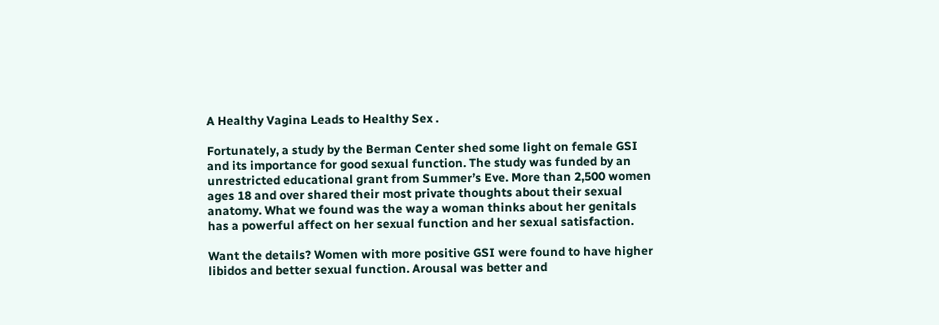A Healthy Vagina Leads to Healthy Sex .

Fortunately, a study by the Berman Center shed some light on female GSI and its importance for good sexual function. The study was funded by an unrestricted educational grant from Summer’s Eve. More than 2,500 women ages 18 and over shared their most private thoughts about their sexual anatomy. What we found was the way a woman thinks about her genitals has a powerful affect on her sexual function and her sexual satisfaction.

Want the details? Women with more positive GSI were found to have higher libidos and better sexual function. Arousal was better and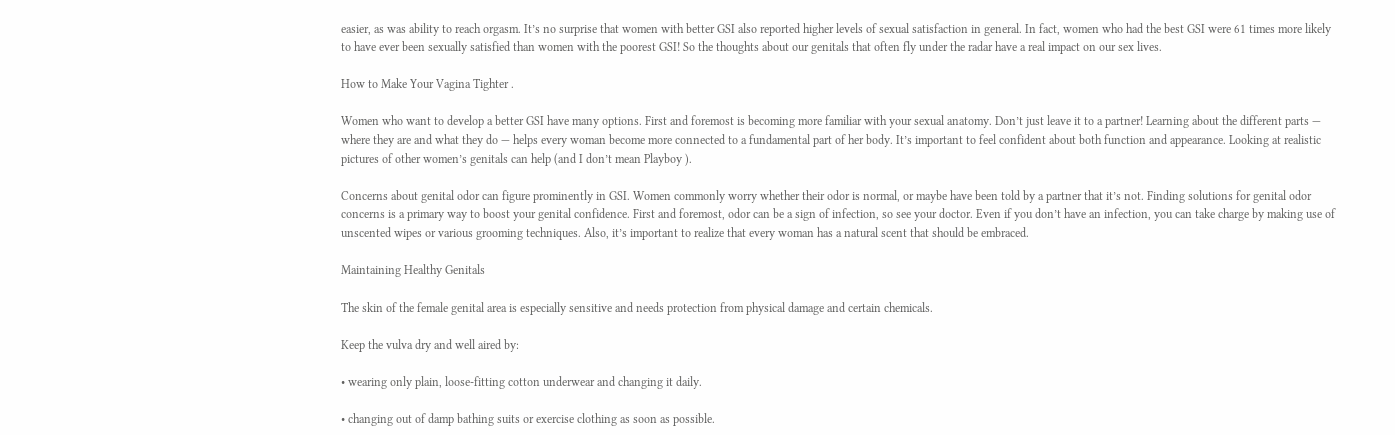easier, as was ability to reach orgasm. It’s no surprise that women with better GSI also reported higher levels of sexual satisfaction in general. In fact, women who had the best GSI were 61 times more likely to have ever been sexually satisfied than women with the poorest GSI! So the thoughts about our genitals that often fly under the radar have a real impact on our sex lives.

How to Make Your Vagina Tighter .

Women who want to develop a better GSI have many options. First and foremost is becoming more familiar with your sexual anatomy. Don’t just leave it to a partner! Learning about the different parts — where they are and what they do — helps every woman become more connected to a fundamental part of her body. It’s important to feel confident about both function and appearance. Looking at realistic pictures of other women’s genitals can help (and I don’t mean Playboy ).

Concerns about genital odor can figure prominently in GSI. Women commonly worry whether their odor is normal, or maybe have been told by a partner that it’s not. Finding solutions for genital odor concerns is a primary way to boost your genital confidence. First and foremost, odor can be a sign of infection, so see your doctor. Even if you don’t have an infection, you can take charge by making use of unscented wipes or various grooming techniques. Also, it’s important to realize that every woman has a natural scent that should be embraced.

Maintaining Healthy Genitals

The skin of the female genital area is especially sensitive and needs protection from physical damage and certain chemicals.

Keep the vulva dry and well aired by:

• wearing only plain, loose-fitting cotton underwear and changing it daily.

• changing out of damp bathing suits or exercise clothing as soon as possible.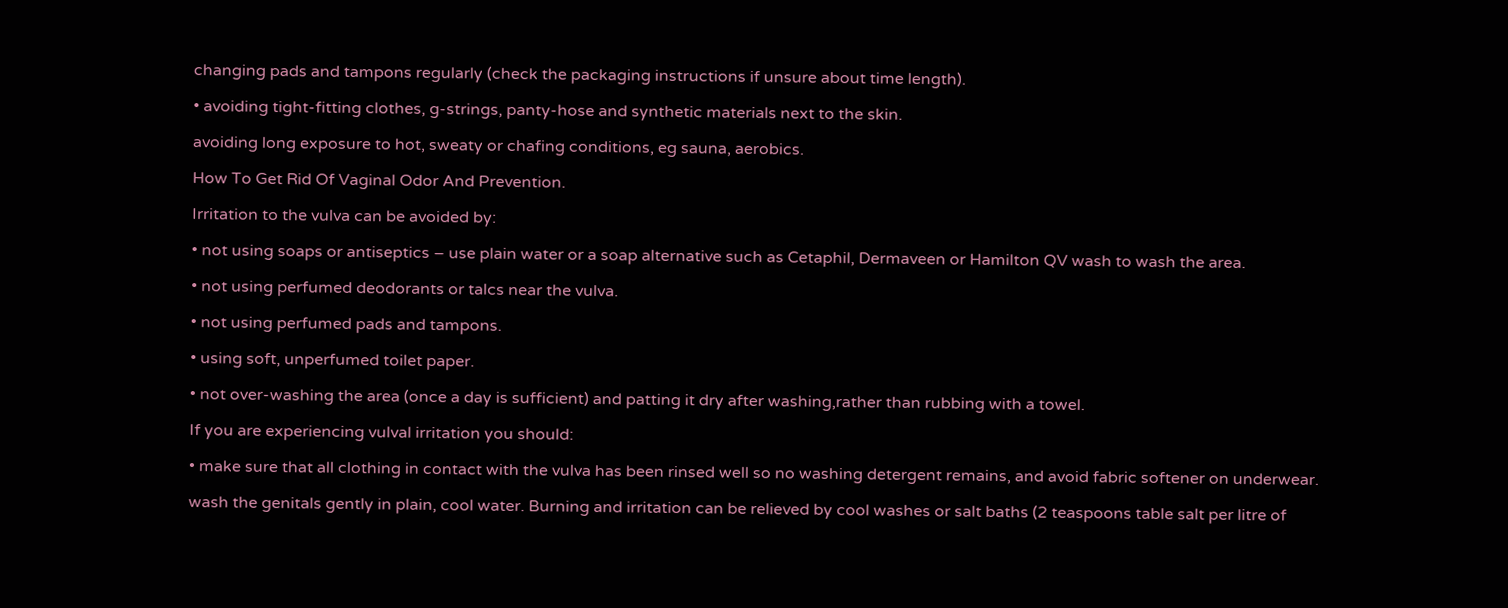changing pads and tampons regularly (check the packaging instructions if unsure about time length).

• avoiding tight-fitting clothes, g-strings, panty-hose and synthetic materials next to the skin.

avoiding long exposure to hot, sweaty or chafing conditions, eg sauna, aerobics.

How To Get Rid Of Vaginal Odor And Prevention.

Irritation to the vulva can be avoided by:

• not using soaps or antiseptics – use plain water or a soap alternative such as Cetaphil, Dermaveen or Hamilton QV wash to wash the area.

• not using perfumed deodorants or talcs near the vulva.

• not using perfumed pads and tampons.

• using soft, unperfumed toilet paper.

• not over-washing the area (once a day is sufficient) and patting it dry after washing,rather than rubbing with a towel.

If you are experiencing vulval irritation you should:

• make sure that all clothing in contact with the vulva has been rinsed well so no washing detergent remains, and avoid fabric softener on underwear.

wash the genitals gently in plain, cool water. Burning and irritation can be relieved by cool washes or salt baths (2 teaspoons table salt per litre of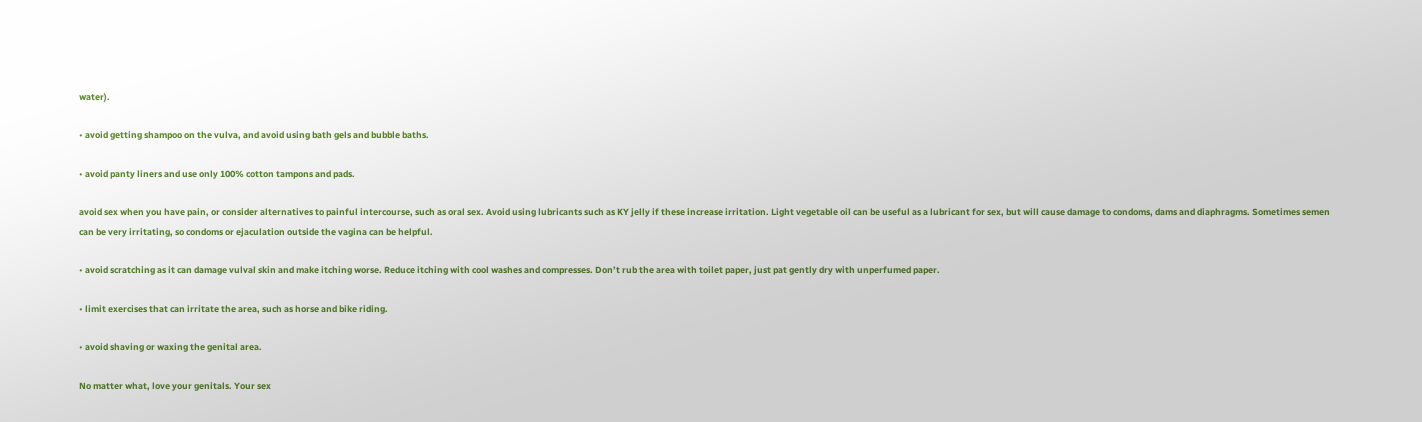water).

• avoid getting shampoo on the vulva, and avoid using bath gels and bubble baths.

• avoid panty liners and use only 100% cotton tampons and pads.

avoid sex when you have pain, or consider alternatives to painful intercourse, such as oral sex. Avoid using lubricants such as KY jelly if these increase irritation. Light vegetable oil can be useful as a lubricant for sex, but will cause damage to condoms, dams and diaphragms. Sometimes semen can be very irritating, so condoms or ejaculation outside the vagina can be helpful.

• avoid scratching as it can damage vulval skin and make itching worse. Reduce itching with cool washes and compresses. Don’t rub the area with toilet paper, just pat gently dry with unperfumed paper.

• limit exercises that can irritate the area, such as horse and bike riding.

• avoid shaving or waxing the genital area.

No matter what, love your genitals. Your sex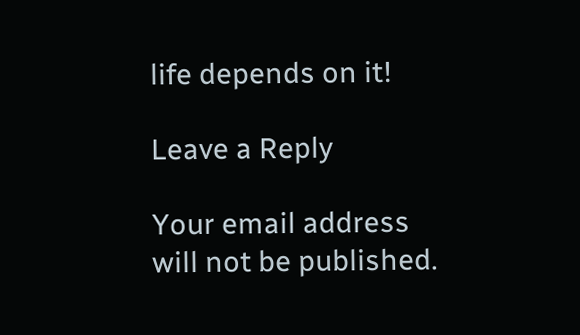life depends on it!

Leave a Reply

Your email address will not be published.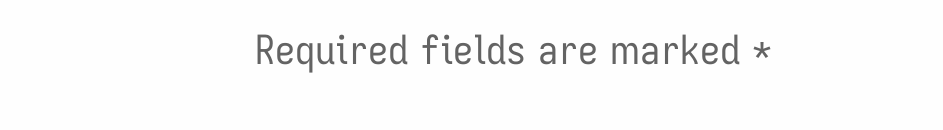Required fields are marked *